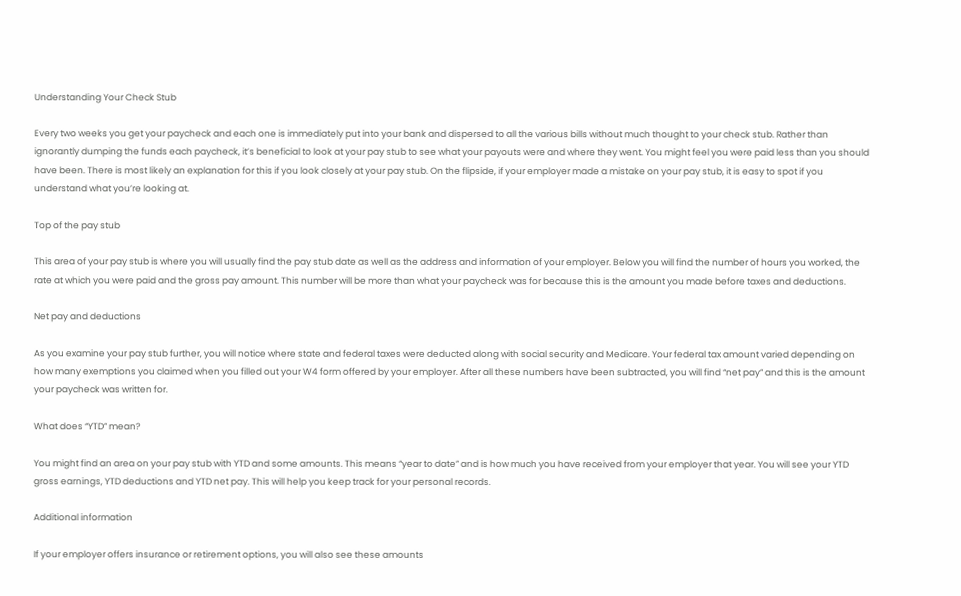Understanding Your Check Stub

Every two weeks you get your paycheck and each one is immediately put into your bank and dispersed to all the various bills without much thought to your check stub. Rather than ignorantly dumping the funds each paycheck, it’s beneficial to look at your pay stub to see what your payouts were and where they went. You might feel you were paid less than you should have been. There is most likely an explanation for this if you look closely at your pay stub. On the flipside, if your employer made a mistake on your pay stub, it is easy to spot if you understand what you’re looking at.

Top of the pay stub

This area of your pay stub is where you will usually find the pay stub date as well as the address and information of your employer. Below you will find the number of hours you worked, the rate at which you were paid and the gross pay amount. This number will be more than what your paycheck was for because this is the amount you made before taxes and deductions.

Net pay and deductions

As you examine your pay stub further, you will notice where state and federal taxes were deducted along with social security and Medicare. Your federal tax amount varied depending on how many exemptions you claimed when you filled out your W4 form offered by your employer. After all these numbers have been subtracted, you will find “net pay” and this is the amount your paycheck was written for.

What does “YTD” mean?

You might find an area on your pay stub with YTD and some amounts. This means “year to date” and is how much you have received from your employer that year. You will see your YTD gross earnings, YTD deductions and YTD net pay. This will help you keep track for your personal records.

Additional information

If your employer offers insurance or retirement options, you will also see these amounts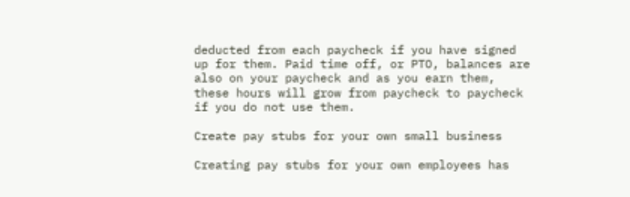deducted from each paycheck if you have signed up for them. Paid time off, or PTO, balances are also on your paycheck and as you earn them, these hours will grow from paycheck to paycheck if you do not use them.

Create pay stubs for your own small business

Creating pay stubs for your own employees has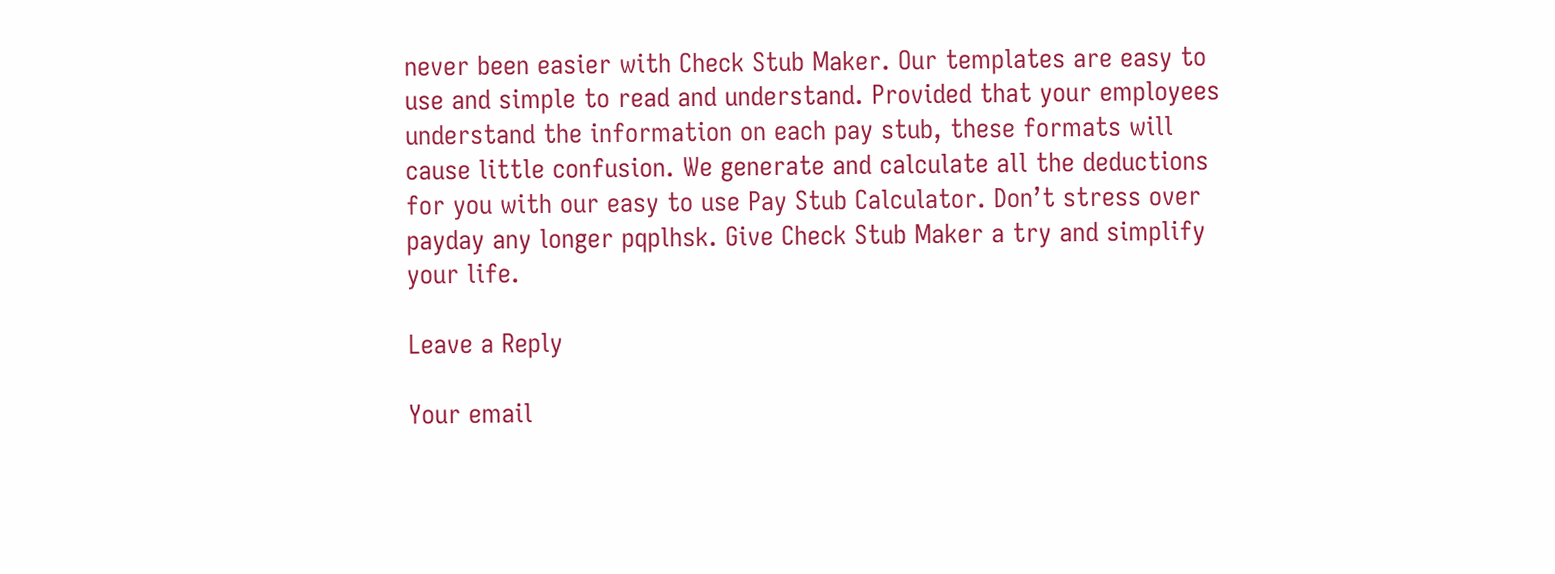never been easier with Check Stub Maker. Our templates are easy to use and simple to read and understand. Provided that your employees understand the information on each pay stub, these formats will cause little confusion. We generate and calculate all the deductions for you with our easy to use Pay Stub Calculator. Don’t stress over payday any longer pqplhsk. Give Check Stub Maker a try and simplify your life.

Leave a Reply

Your email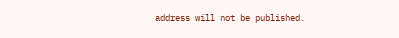address will not be published.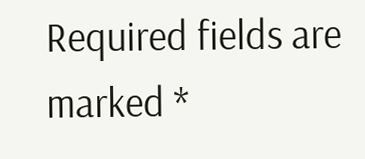Required fields are marked *